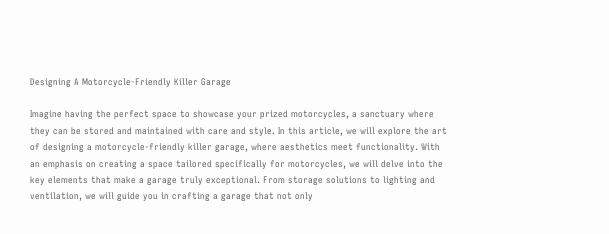Designing A Motorcycle-Friendly Killer Garage

Imagine having the perfect space to showcase your prized motorcycles, a sanctuary where they can be stored and maintained with care and style. In this article, we will explore the art of designing a motorcycle-friendly killer garage, where aesthetics meet functionality. With an emphasis on creating a space tailored specifically for motorcycles, we will delve into the key elements that make a garage truly exceptional. From storage solutions to lighting and ventilation, we will guide you in crafting a garage that not only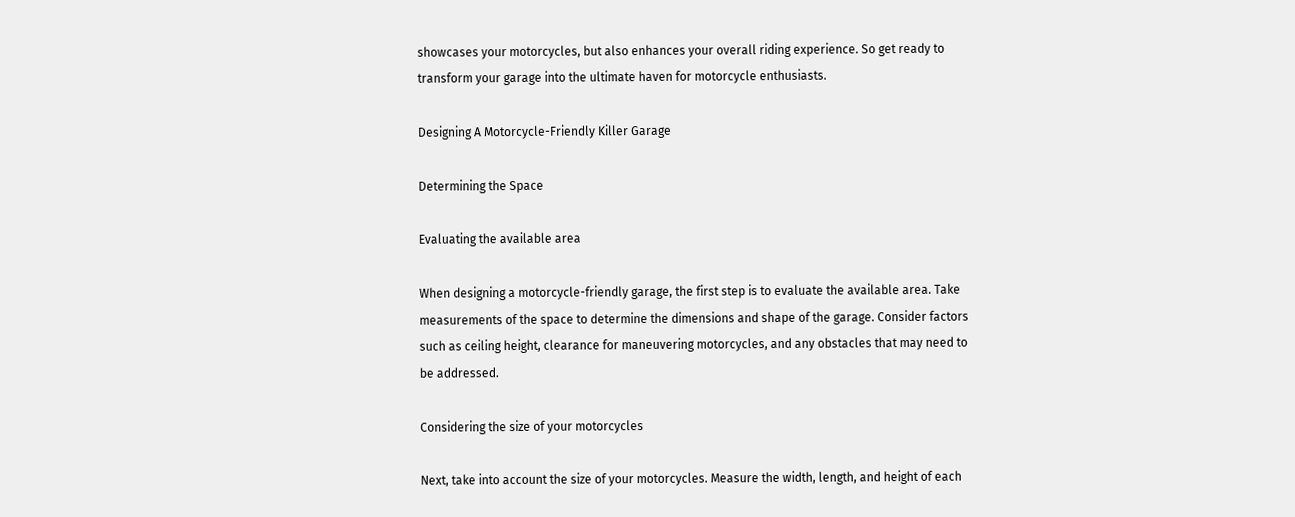showcases your motorcycles, but also enhances your overall riding experience. So get ready to transform your garage into the ultimate haven for motorcycle enthusiasts.

Designing A Motorcycle-Friendly Killer Garage

Determining the Space

Evaluating the available area

When designing a motorcycle-friendly garage, the first step is to evaluate the available area. Take measurements of the space to determine the dimensions and shape of the garage. Consider factors such as ceiling height, clearance for maneuvering motorcycles, and any obstacles that may need to be addressed.

Considering the size of your motorcycles

Next, take into account the size of your motorcycles. Measure the width, length, and height of each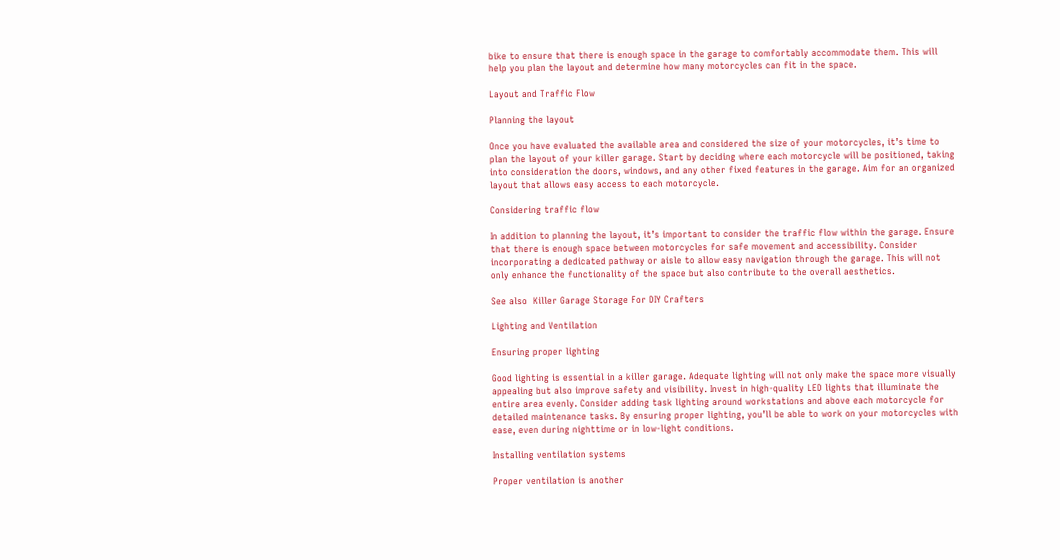bike to ensure that there is enough space in the garage to comfortably accommodate them. This will help you plan the layout and determine how many motorcycles can fit in the space.

Layout and Traffic Flow

Planning the layout

Once you have evaluated the available area and considered the size of your motorcycles, it’s time to plan the layout of your killer garage. Start by deciding where each motorcycle will be positioned, taking into consideration the doors, windows, and any other fixed features in the garage. Aim for an organized layout that allows easy access to each motorcycle.

Considering traffic flow

In addition to planning the layout, it’s important to consider the traffic flow within the garage. Ensure that there is enough space between motorcycles for safe movement and accessibility. Consider incorporating a dedicated pathway or aisle to allow easy navigation through the garage. This will not only enhance the functionality of the space but also contribute to the overall aesthetics.

See also  Killer Garage Storage For DIY Crafters

Lighting and Ventilation

Ensuring proper lighting

Good lighting is essential in a killer garage. Adequate lighting will not only make the space more visually appealing but also improve safety and visibility. Invest in high-quality LED lights that illuminate the entire area evenly. Consider adding task lighting around workstations and above each motorcycle for detailed maintenance tasks. By ensuring proper lighting, you’ll be able to work on your motorcycles with ease, even during nighttime or in low-light conditions.

Installing ventilation systems

Proper ventilation is another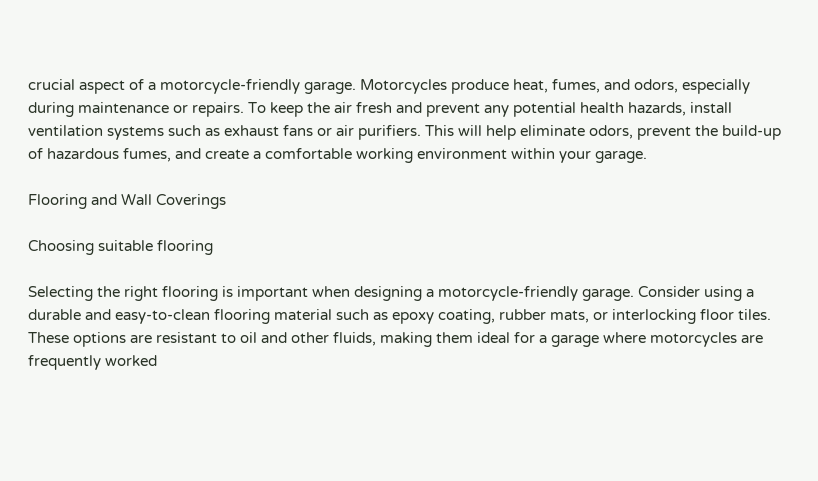crucial aspect of a motorcycle-friendly garage. Motorcycles produce heat, fumes, and odors, especially during maintenance or repairs. To keep the air fresh and prevent any potential health hazards, install ventilation systems such as exhaust fans or air purifiers. This will help eliminate odors, prevent the build-up of hazardous fumes, and create a comfortable working environment within your garage.

Flooring and Wall Coverings

Choosing suitable flooring

Selecting the right flooring is important when designing a motorcycle-friendly garage. Consider using a durable and easy-to-clean flooring material such as epoxy coating, rubber mats, or interlocking floor tiles. These options are resistant to oil and other fluids, making them ideal for a garage where motorcycles are frequently worked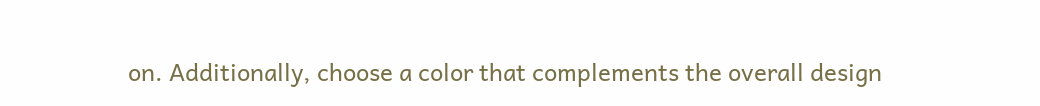on. Additionally, choose a color that complements the overall design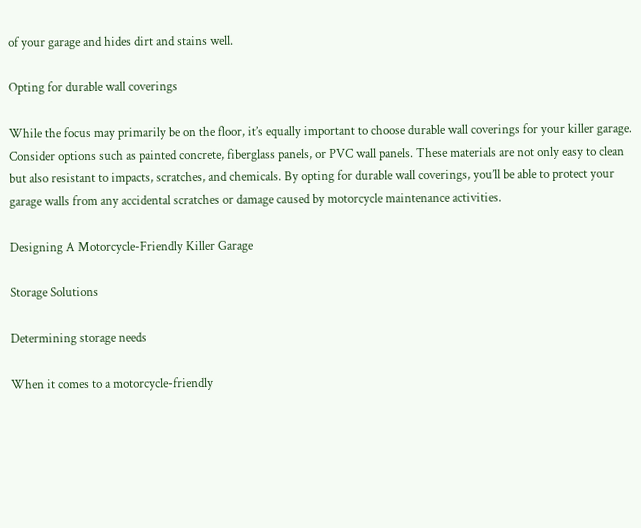of your garage and hides dirt and stains well.

Opting for durable wall coverings

While the focus may primarily be on the floor, it’s equally important to choose durable wall coverings for your killer garage. Consider options such as painted concrete, fiberglass panels, or PVC wall panels. These materials are not only easy to clean but also resistant to impacts, scratches, and chemicals. By opting for durable wall coverings, you’ll be able to protect your garage walls from any accidental scratches or damage caused by motorcycle maintenance activities.

Designing A Motorcycle-Friendly Killer Garage

Storage Solutions

Determining storage needs

When it comes to a motorcycle-friendly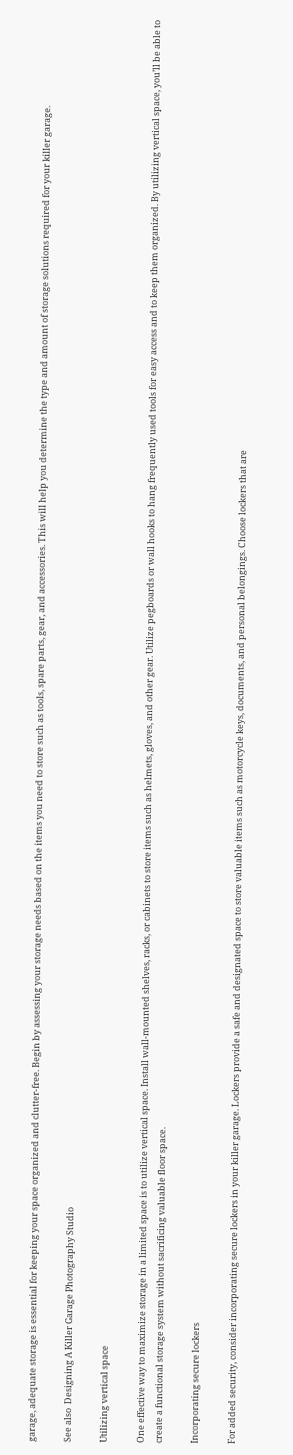garage, adequate storage is essential for keeping your space organized and clutter-free. Begin by assessing your storage needs based on the items you need to store such as tools, spare parts, gear, and accessories. This will help you determine the type and amount of storage solutions required for your killer garage.

See also  Designing A Killer Garage Photography Studio

Utilizing vertical space

One effective way to maximize storage in a limited space is to utilize vertical space. Install wall-mounted shelves, racks, or cabinets to store items such as helmets, gloves, and other gear. Utilize pegboards or wall hooks to hang frequently used tools for easy access and to keep them organized. By utilizing vertical space, you’ll be able to create a functional storage system without sacrificing valuable floor space.

Incorporating secure lockers

For added security, consider incorporating secure lockers in your killer garage. Lockers provide a safe and designated space to store valuable items such as motorcycle keys, documents, and personal belongings. Choose lockers that are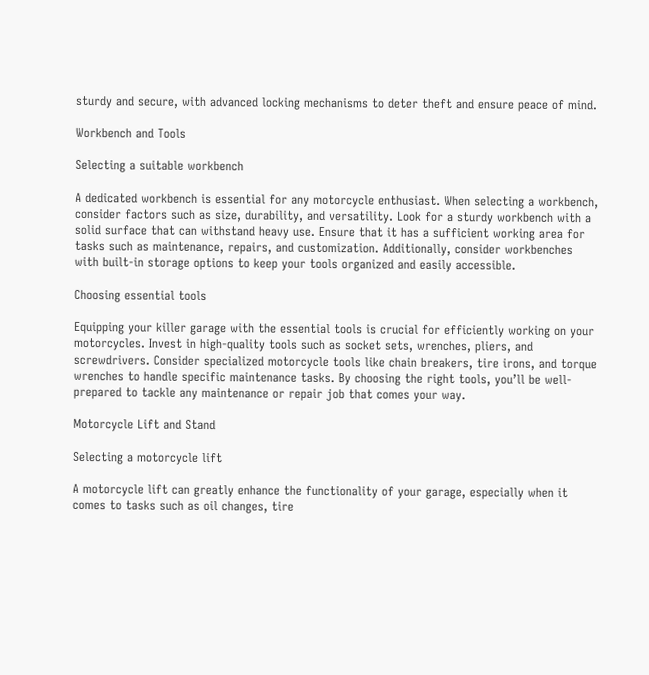sturdy and secure, with advanced locking mechanisms to deter theft and ensure peace of mind.

Workbench and Tools

Selecting a suitable workbench

A dedicated workbench is essential for any motorcycle enthusiast. When selecting a workbench, consider factors such as size, durability, and versatility. Look for a sturdy workbench with a solid surface that can withstand heavy use. Ensure that it has a sufficient working area for tasks such as maintenance, repairs, and customization. Additionally, consider workbenches with built-in storage options to keep your tools organized and easily accessible.

Choosing essential tools

Equipping your killer garage with the essential tools is crucial for efficiently working on your motorcycles. Invest in high-quality tools such as socket sets, wrenches, pliers, and screwdrivers. Consider specialized motorcycle tools like chain breakers, tire irons, and torque wrenches to handle specific maintenance tasks. By choosing the right tools, you’ll be well-prepared to tackle any maintenance or repair job that comes your way.

Motorcycle Lift and Stand

Selecting a motorcycle lift

A motorcycle lift can greatly enhance the functionality of your garage, especially when it comes to tasks such as oil changes, tire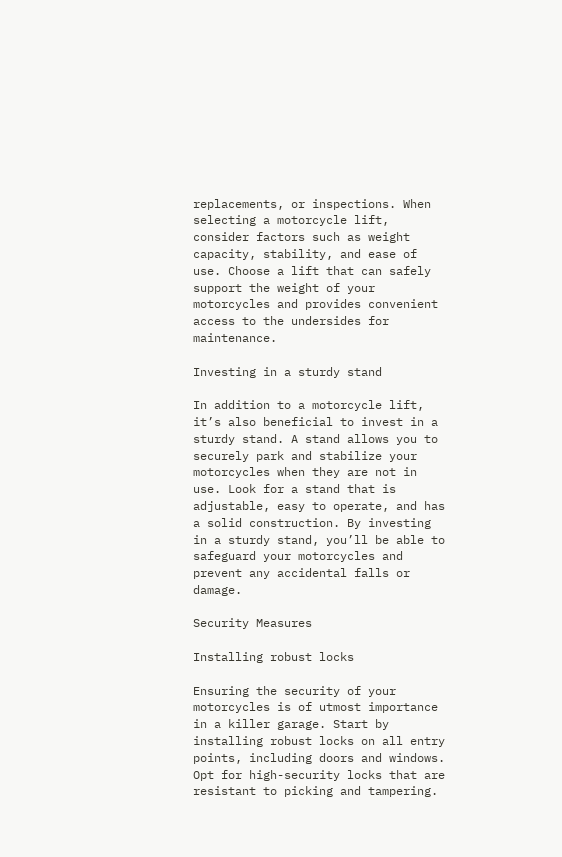replacements, or inspections. When selecting a motorcycle lift, consider factors such as weight capacity, stability, and ease of use. Choose a lift that can safely support the weight of your motorcycles and provides convenient access to the undersides for maintenance.

Investing in a sturdy stand

In addition to a motorcycle lift, it’s also beneficial to invest in a sturdy stand. A stand allows you to securely park and stabilize your motorcycles when they are not in use. Look for a stand that is adjustable, easy to operate, and has a solid construction. By investing in a sturdy stand, you’ll be able to safeguard your motorcycles and prevent any accidental falls or damage.

Security Measures

Installing robust locks

Ensuring the security of your motorcycles is of utmost importance in a killer garage. Start by installing robust locks on all entry points, including doors and windows. Opt for high-security locks that are resistant to picking and tampering.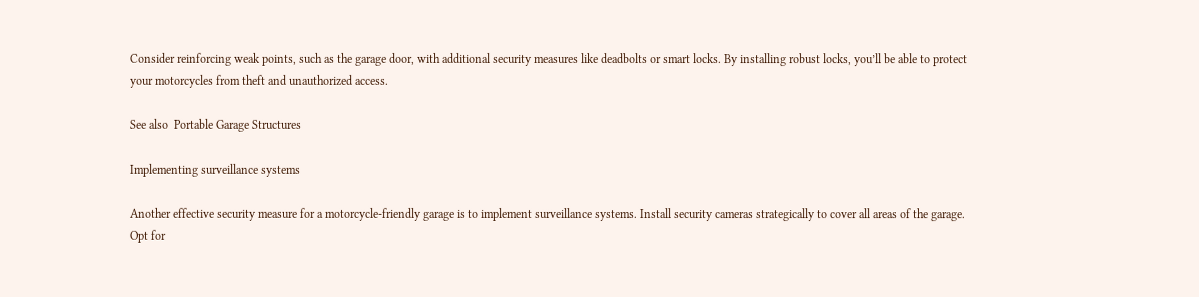Consider reinforcing weak points, such as the garage door, with additional security measures like deadbolts or smart locks. By installing robust locks, you’ll be able to protect your motorcycles from theft and unauthorized access.

See also  Portable Garage Structures

Implementing surveillance systems

Another effective security measure for a motorcycle-friendly garage is to implement surveillance systems. Install security cameras strategically to cover all areas of the garage. Opt for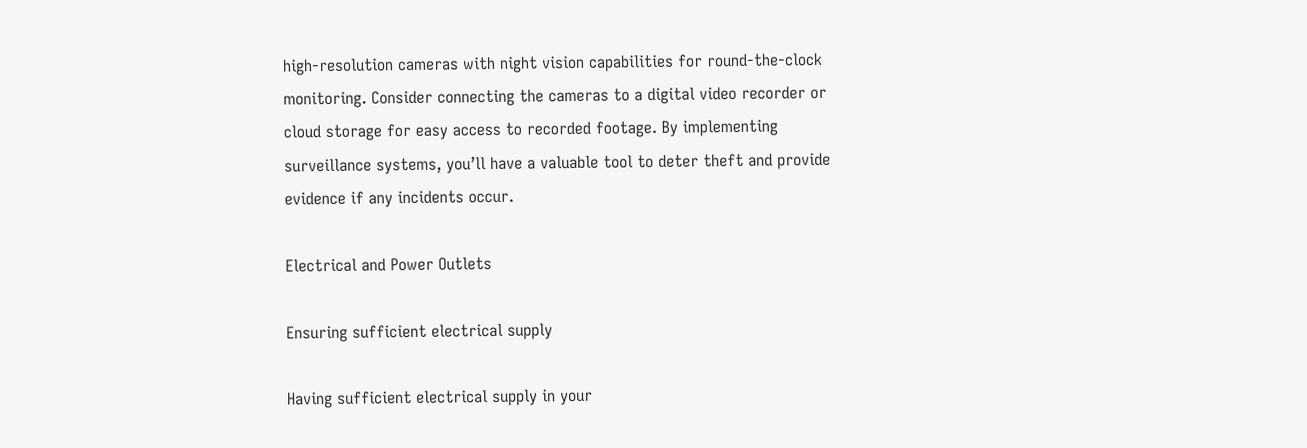high-resolution cameras with night vision capabilities for round-the-clock monitoring. Consider connecting the cameras to a digital video recorder or cloud storage for easy access to recorded footage. By implementing surveillance systems, you’ll have a valuable tool to deter theft and provide evidence if any incidents occur.

Electrical and Power Outlets

Ensuring sufficient electrical supply

Having sufficient electrical supply in your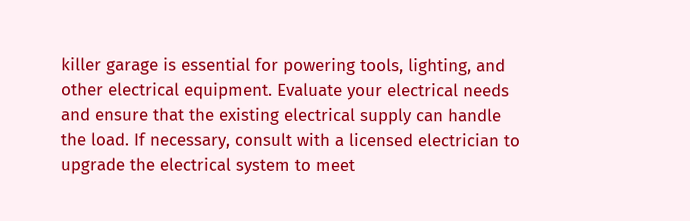killer garage is essential for powering tools, lighting, and other electrical equipment. Evaluate your electrical needs and ensure that the existing electrical supply can handle the load. If necessary, consult with a licensed electrician to upgrade the electrical system to meet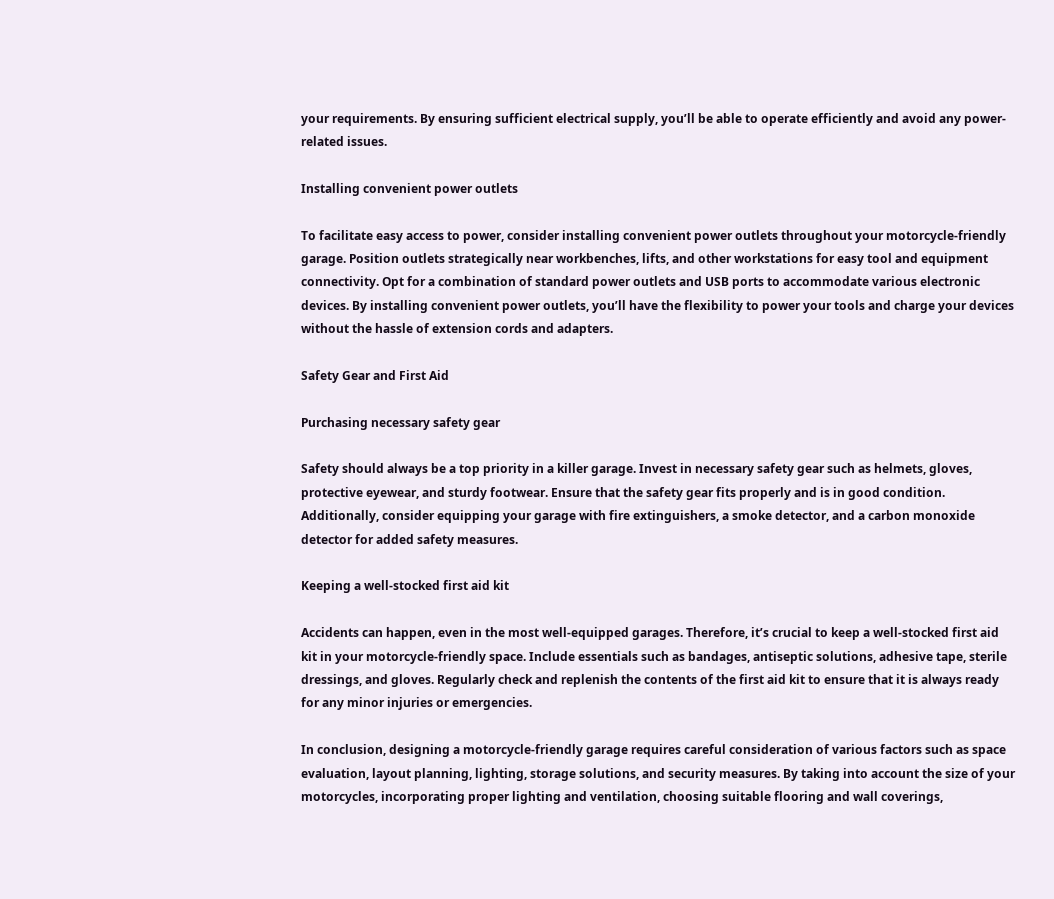your requirements. By ensuring sufficient electrical supply, you’ll be able to operate efficiently and avoid any power-related issues.

Installing convenient power outlets

To facilitate easy access to power, consider installing convenient power outlets throughout your motorcycle-friendly garage. Position outlets strategically near workbenches, lifts, and other workstations for easy tool and equipment connectivity. Opt for a combination of standard power outlets and USB ports to accommodate various electronic devices. By installing convenient power outlets, you’ll have the flexibility to power your tools and charge your devices without the hassle of extension cords and adapters.

Safety Gear and First Aid

Purchasing necessary safety gear

Safety should always be a top priority in a killer garage. Invest in necessary safety gear such as helmets, gloves, protective eyewear, and sturdy footwear. Ensure that the safety gear fits properly and is in good condition. Additionally, consider equipping your garage with fire extinguishers, a smoke detector, and a carbon monoxide detector for added safety measures.

Keeping a well-stocked first aid kit

Accidents can happen, even in the most well-equipped garages. Therefore, it’s crucial to keep a well-stocked first aid kit in your motorcycle-friendly space. Include essentials such as bandages, antiseptic solutions, adhesive tape, sterile dressings, and gloves. Regularly check and replenish the contents of the first aid kit to ensure that it is always ready for any minor injuries or emergencies.

In conclusion, designing a motorcycle-friendly garage requires careful consideration of various factors such as space evaluation, layout planning, lighting, storage solutions, and security measures. By taking into account the size of your motorcycles, incorporating proper lighting and ventilation, choosing suitable flooring and wall coverings,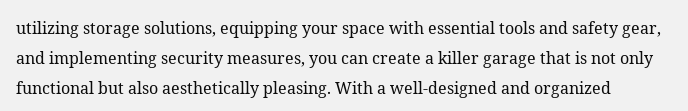utilizing storage solutions, equipping your space with essential tools and safety gear, and implementing security measures, you can create a killer garage that is not only functional but also aesthetically pleasing. With a well-designed and organized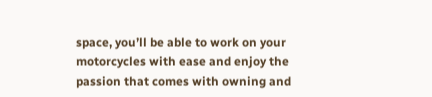space, you’ll be able to work on your motorcycles with ease and enjoy the passion that comes with owning and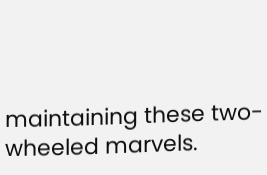maintaining these two-wheeled marvels.